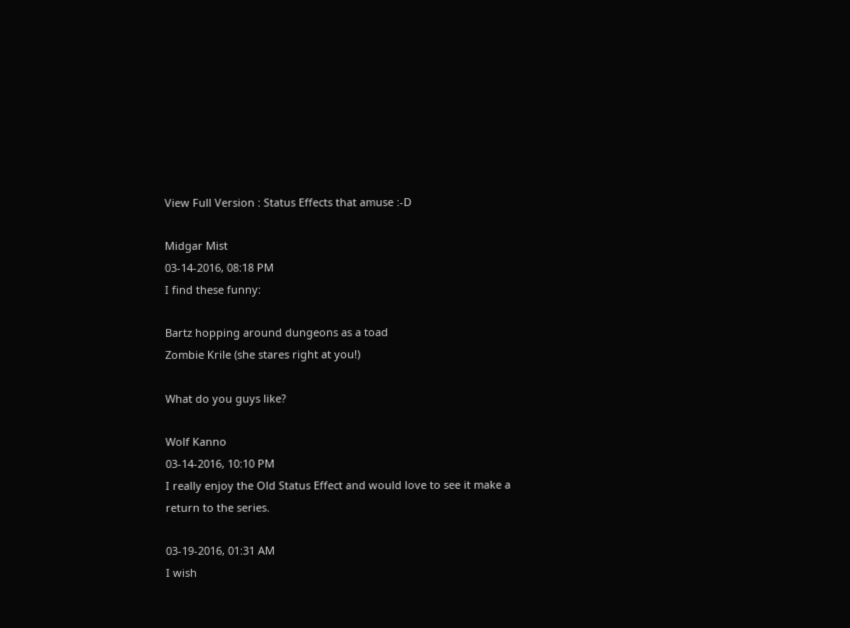View Full Version : Status Effects that amuse :-D

Midgar Mist
03-14-2016, 08:18 PM
I find these funny:

Bartz hopping around dungeons as a toad
Zombie Krile (she stares right at you!)

What do you guys like?

Wolf Kanno
03-14-2016, 10:10 PM
I really enjoy the Old Status Effect and would love to see it make a return to the series.

03-19-2016, 01:31 AM
I wish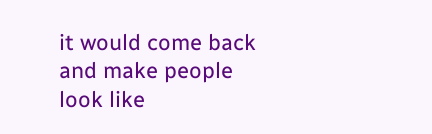it would come back and make people look like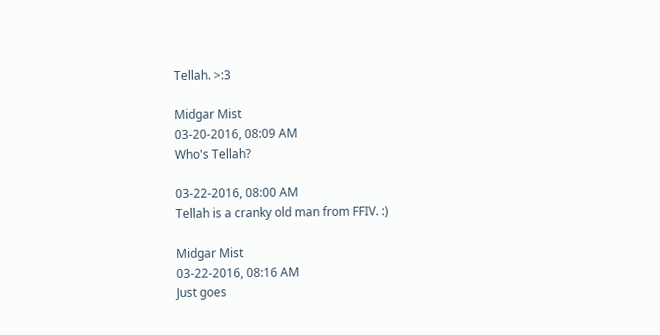Tellah. >:3

Midgar Mist
03-20-2016, 08:09 AM
Who's Tellah?

03-22-2016, 08:00 AM
Tellah is a cranky old man from FFIV. :)

Midgar Mist
03-22-2016, 08:16 AM
Just goes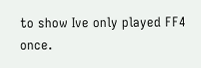to show Ive only played FF4 once.